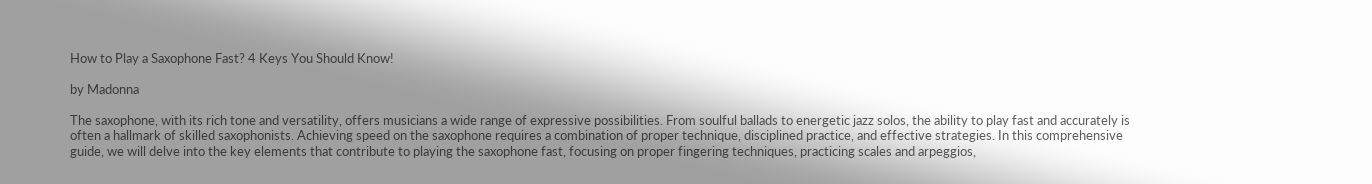How to Play a Saxophone Fast? 4 Keys You Should Know!

by Madonna

The saxophone, with its rich tone and versatility, offers musicians a wide range of expressive possibilities. From soulful ballads to energetic jazz solos, the ability to play fast and accurately is often a hallmark of skilled saxophonists. Achieving speed on the saxophone requires a combination of proper technique, disciplined practice, and effective strategies. In this comprehensive guide, we will delve into the key elements that contribute to playing the saxophone fast, focusing on proper fingering techniques, practicing scales and arpeggios,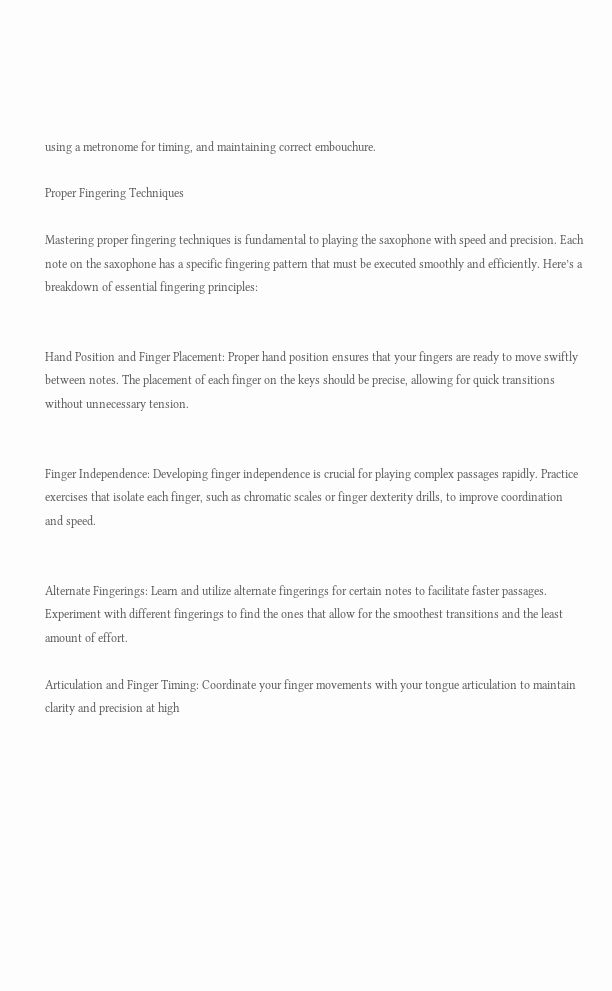using a metronome for timing, and maintaining correct embouchure.

Proper Fingering Techniques

Mastering proper fingering techniques is fundamental to playing the saxophone with speed and precision. Each note on the saxophone has a specific fingering pattern that must be executed smoothly and efficiently. Here’s a breakdown of essential fingering principles:


Hand Position and Finger Placement: Proper hand position ensures that your fingers are ready to move swiftly between notes. The placement of each finger on the keys should be precise, allowing for quick transitions without unnecessary tension.


Finger Independence: Developing finger independence is crucial for playing complex passages rapidly. Practice exercises that isolate each finger, such as chromatic scales or finger dexterity drills, to improve coordination and speed.


Alternate Fingerings: Learn and utilize alternate fingerings for certain notes to facilitate faster passages. Experiment with different fingerings to find the ones that allow for the smoothest transitions and the least amount of effort.

Articulation and Finger Timing: Coordinate your finger movements with your tongue articulation to maintain clarity and precision at high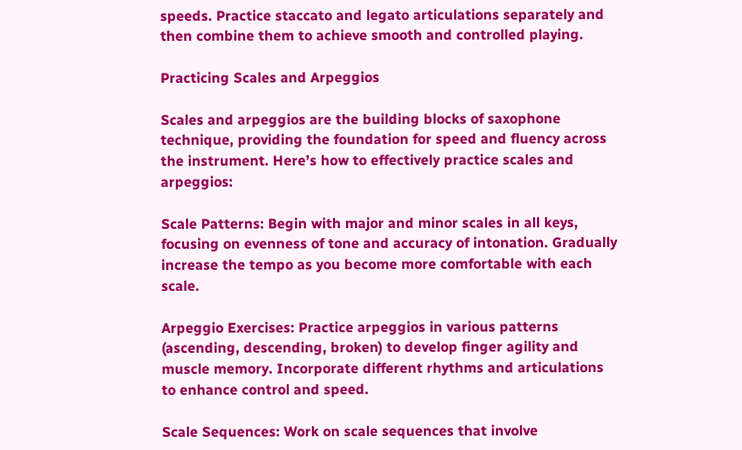speeds. Practice staccato and legato articulations separately and then combine them to achieve smooth and controlled playing.

Practicing Scales and Arpeggios

Scales and arpeggios are the building blocks of saxophone technique, providing the foundation for speed and fluency across the instrument. Here’s how to effectively practice scales and arpeggios:

Scale Patterns: Begin with major and minor scales in all keys, focusing on evenness of tone and accuracy of intonation. Gradually increase the tempo as you become more comfortable with each scale.

Arpeggio Exercises: Practice arpeggios in various patterns (ascending, descending, broken) to develop finger agility and muscle memory. Incorporate different rhythms and articulations to enhance control and speed.

Scale Sequences: Work on scale sequences that involve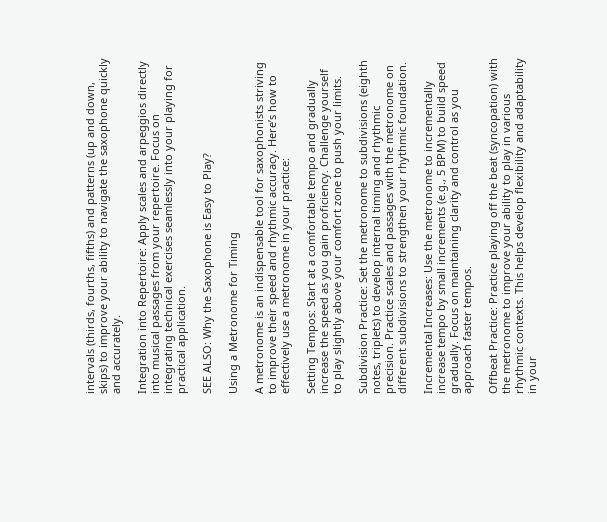intervals (thirds, fourths, fifths) and patterns (up and down, skips) to improve your ability to navigate the saxophone quickly and accurately.

Integration into Repertoire: Apply scales and arpeggios directly into musical passages from your repertoire. Focus on integrating technical exercises seamlessly into your playing for practical application.

SEE ALSO: Why the Saxophone is Easy to Play?

Using a Metronome for Timing

A metronome is an indispensable tool for saxophonists striving to improve their speed and rhythmic accuracy. Here’s how to effectively use a metronome in your practice:

Setting Tempos: Start at a comfortable tempo and gradually increase the speed as you gain proficiency. Challenge yourself to play slightly above your comfort zone to push your limits.

Subdivision Practice: Set the metronome to subdivisions (eighth notes, triplets) to develop internal timing and rhythmic precision. Practice scales and passages with the metronome on different subdivisions to strengthen your rhythmic foundation.

Incremental Increases: Use the metronome to incrementally increase tempo by small increments (e.g., 5 BPM) to build speed gradually. Focus on maintaining clarity and control as you approach faster tempos.

Offbeat Practice: Practice playing off the beat (syncopation) with the metronome to improve your ability to play in various rhythmic contexts. This helps develop flexibility and adaptability in your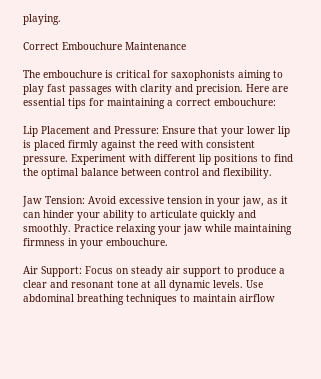playing.

Correct Embouchure Maintenance

The embouchure is critical for saxophonists aiming to play fast passages with clarity and precision. Here are essential tips for maintaining a correct embouchure:

Lip Placement and Pressure: Ensure that your lower lip is placed firmly against the reed with consistent pressure. Experiment with different lip positions to find the optimal balance between control and flexibility.

Jaw Tension: Avoid excessive tension in your jaw, as it can hinder your ability to articulate quickly and smoothly. Practice relaxing your jaw while maintaining firmness in your embouchure.

Air Support: Focus on steady air support to produce a clear and resonant tone at all dynamic levels. Use abdominal breathing techniques to maintain airflow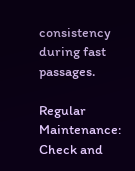consistency during fast passages.

Regular Maintenance: Check and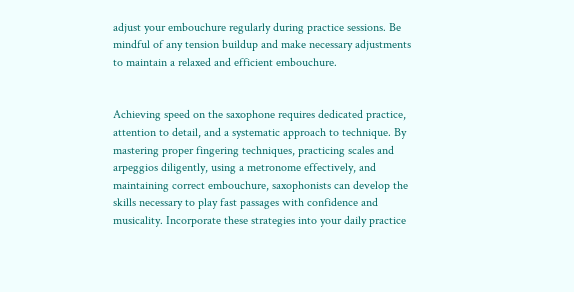adjust your embouchure regularly during practice sessions. Be mindful of any tension buildup and make necessary adjustments to maintain a relaxed and efficient embouchure.


Achieving speed on the saxophone requires dedicated practice, attention to detail, and a systematic approach to technique. By mastering proper fingering techniques, practicing scales and arpeggios diligently, using a metronome effectively, and maintaining correct embouchure, saxophonists can develop the skills necessary to play fast passages with confidence and musicality. Incorporate these strategies into your daily practice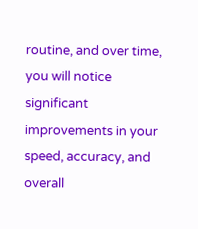routine, and over time, you will notice significant improvements in your speed, accuracy, and overall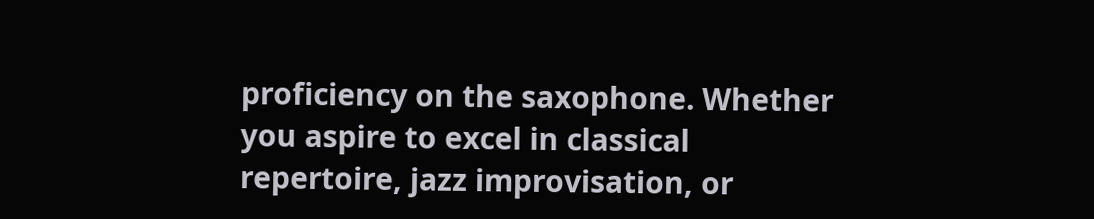proficiency on the saxophone. Whether you aspire to excel in classical repertoire, jazz improvisation, or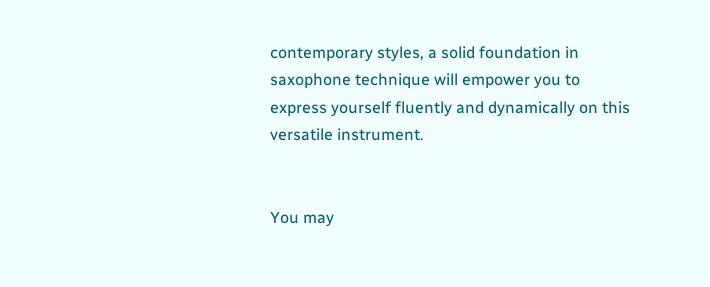contemporary styles, a solid foundation in saxophone technique will empower you to express yourself fluently and dynamically on this versatile instrument.


You may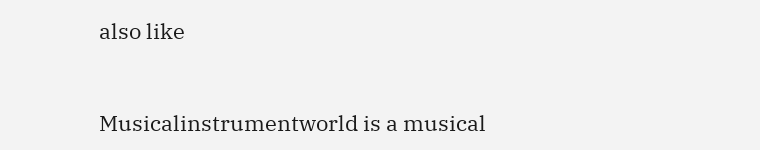also like


Musicalinstrumentworld is a musical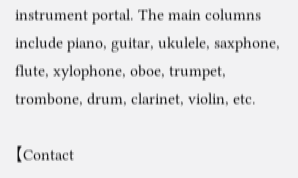instrument portal. The main columns include piano, guitar, ukulele, saxphone, flute, xylophone, oboe, trumpet, trombone, drum, clarinet, violin, etc.

【Contact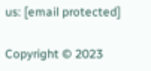us: [email protected]

Copyright © 2023